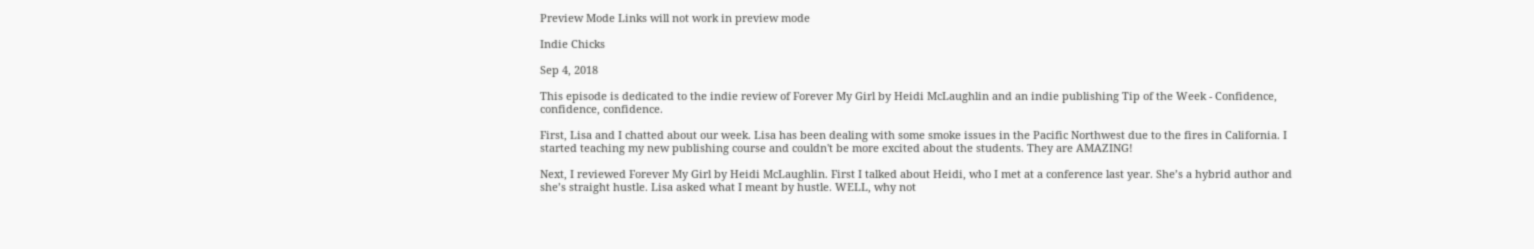Preview Mode Links will not work in preview mode

Indie Chicks

Sep 4, 2018

This episode is dedicated to the indie review of Forever My Girl by Heidi McLaughlin and an indie publishing Tip of the Week - Confidence, confidence, confidence.

First, Lisa and I chatted about our week. Lisa has been dealing with some smoke issues in the Pacific Northwest due to the fires in California. I started teaching my new publishing course and couldn't be more excited about the students. They are AMAZING!

Next, I reviewed Forever My Girl by Heidi McLaughlin. First I talked about Heidi, who I met at a conference last year. She’s a hybrid author and she’s straight hustle. Lisa asked what I meant by hustle. WELL, why not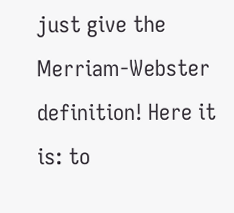just give the Merriam-Webster definition! Here it is: to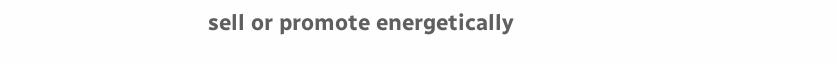sell or promote energetically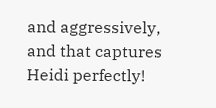and aggressively, and that captures Heidi perfectly!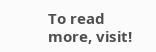To read more, visit!